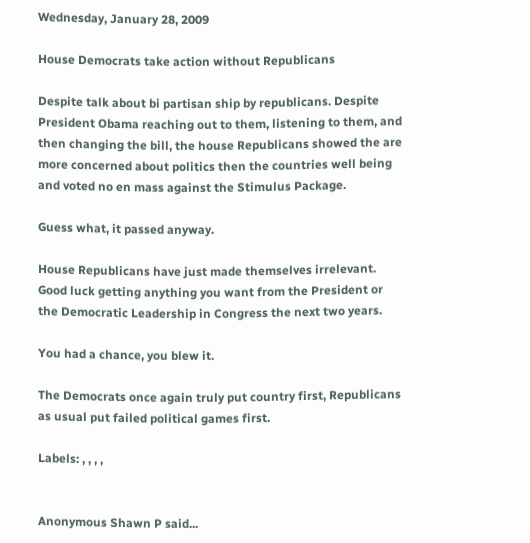Wednesday, January 28, 2009

House Democrats take action without Republicans

Despite talk about bi partisan ship by republicans. Despite President Obama reaching out to them, listening to them, and then changing the bill, the house Republicans showed the are more concerned about politics then the countries well being and voted no en mass against the Stimulus Package.

Guess what, it passed anyway.

House Republicans have just made themselves irrelevant. Good luck getting anything you want from the President or the Democratic Leadership in Congress the next two years.

You had a chance, you blew it.

The Democrats once again truly put country first, Republicans as usual put failed political games first.

Labels: , , , ,


Anonymous Shawn P said...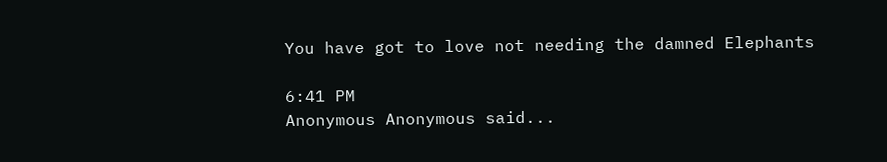You have got to love not needing the damned Elephants

6:41 PM
Anonymous Anonymous said...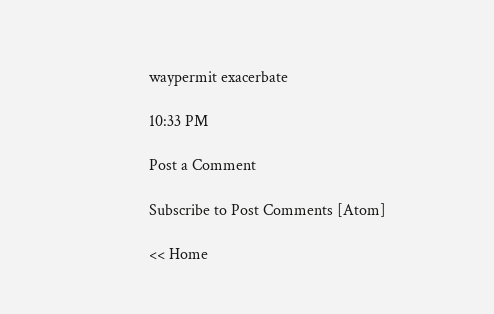waypermit exacerbate

10:33 PM

Post a Comment

Subscribe to Post Comments [Atom]

<< Home